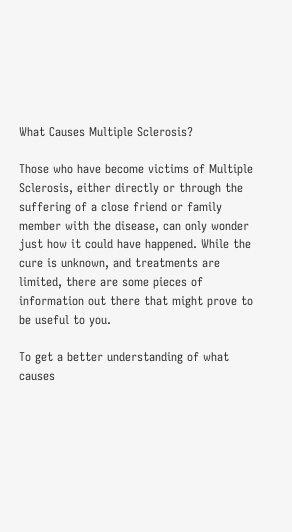What Causes Multiple Sclerosis?

Those who have become victims of Multiple Sclerosis, either directly or through the suffering of a close friend or family member with the disease, can only wonder just how it could have happened. While the cure is unknown, and treatments are limited, there are some pieces of information out there that might prove to be useful to you.

To get a better understanding of what causes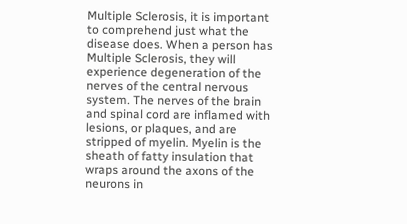Multiple Sclerosis, it is important to comprehend just what the disease does. When a person has Multiple Sclerosis, they will experience degeneration of the nerves of the central nervous system. The nerves of the brain and spinal cord are inflamed with lesions, or plaques, and are stripped of myelin. Myelin is the sheath of fatty insulation that wraps around the axons of the neurons in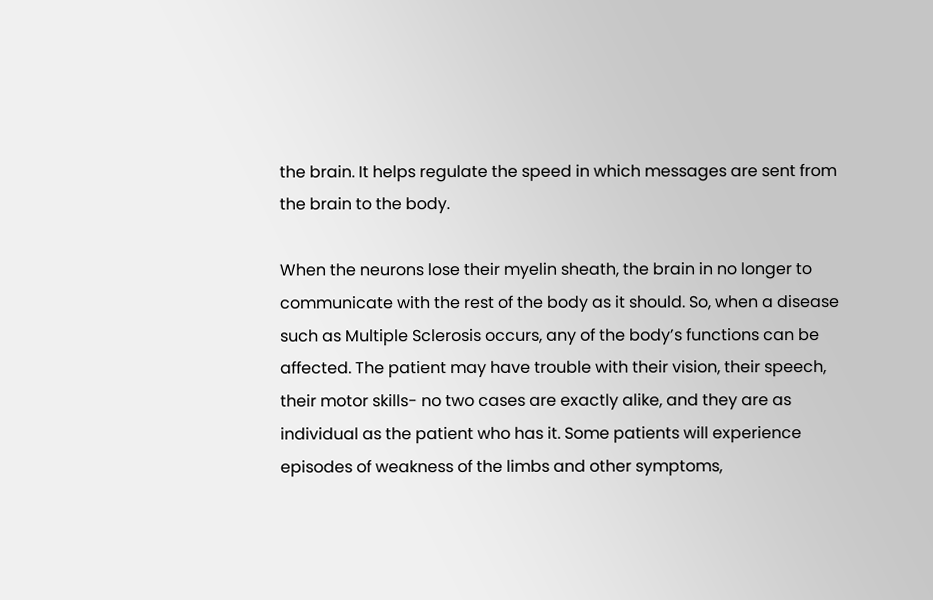the brain. It helps regulate the speed in which messages are sent from the brain to the body.

When the neurons lose their myelin sheath, the brain in no longer to communicate with the rest of the body as it should. So, when a disease such as Multiple Sclerosis occurs, any of the body’s functions can be affected. The patient may have trouble with their vision, their speech, their motor skills- no two cases are exactly alike, and they are as individual as the patient who has it. Some patients will experience episodes of weakness of the limbs and other symptoms,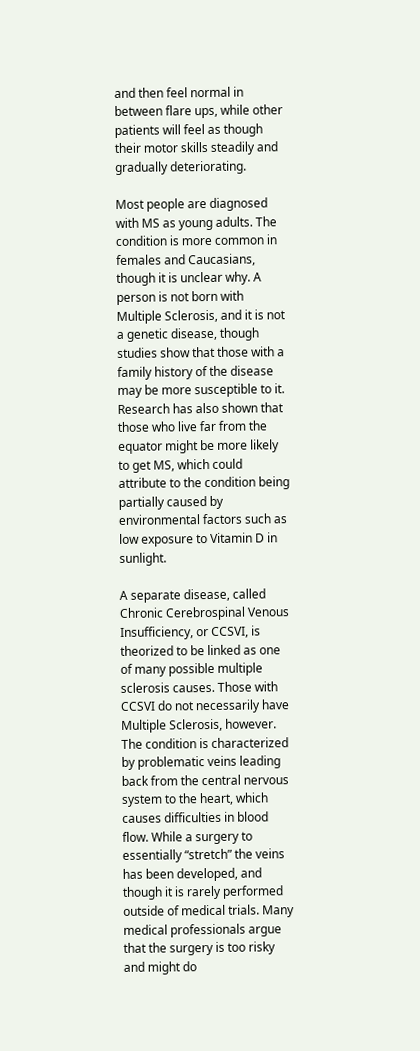and then feel normal in between flare ups, while other patients will feel as though their motor skills steadily and gradually deteriorating.

Most people are diagnosed with MS as young adults. The condition is more common in females and Caucasians, though it is unclear why. A person is not born with Multiple Sclerosis, and it is not a genetic disease, though studies show that those with a family history of the disease may be more susceptible to it. Research has also shown that those who live far from the equator might be more likely to get MS, which could attribute to the condition being partially caused by environmental factors such as low exposure to Vitamin D in sunlight.

A separate disease, called Chronic Cerebrospinal Venous Insufficiency, or CCSVI, is theorized to be linked as one of many possible multiple sclerosis causes. Those with CCSVI do not necessarily have Multiple Sclerosis, however. The condition is characterized by problematic veins leading back from the central nervous system to the heart, which causes difficulties in blood flow. While a surgery to essentially “stretch” the veins has been developed, and though it is rarely performed outside of medical trials. Many medical professionals argue that the surgery is too risky and might do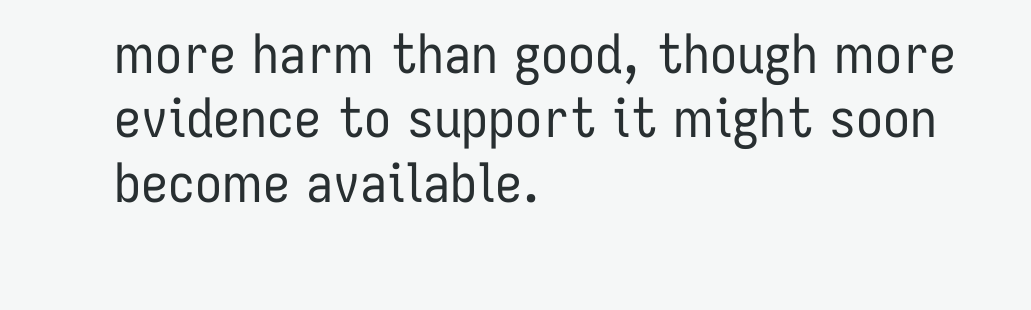more harm than good, though more evidence to support it might soon become available.